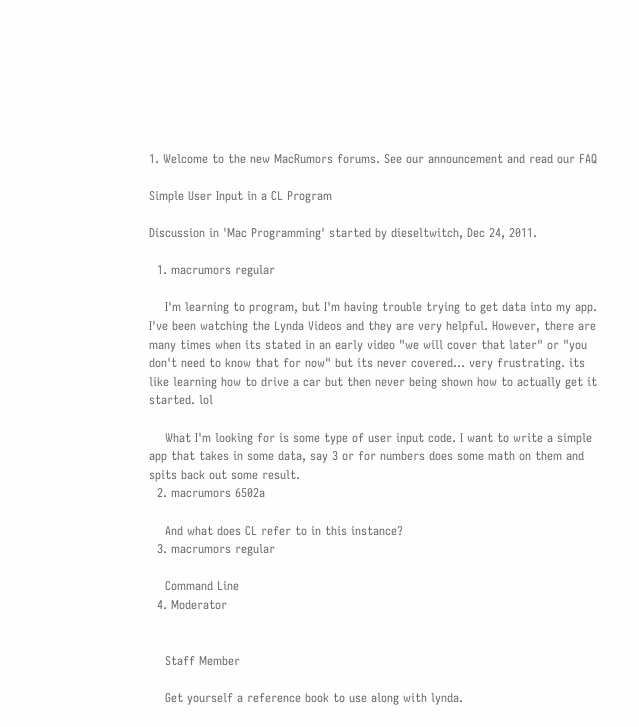1. Welcome to the new MacRumors forums. See our announcement and read our FAQ

Simple User Input in a CL Program

Discussion in 'Mac Programming' started by dieseltwitch, Dec 24, 2011.

  1. macrumors regular

    I'm learning to program, but I'm having trouble trying to get data into my app. I've been watching the Lynda Videos and they are very helpful. However, there are many times when its stated in an early video "we will cover that later" or "you don't need to know that for now" but its never covered... very frustrating. its like learning how to drive a car but then never being shown how to actually get it started. lol

    What I'm looking for is some type of user input code. I want to write a simple app that takes in some data, say 3 or for numbers does some math on them and spits back out some result.
  2. macrumors 6502a

    And what does CL refer to in this instance?
  3. macrumors regular

    Command Line
  4. Moderator


    Staff Member

    Get yourself a reference book to use along with lynda.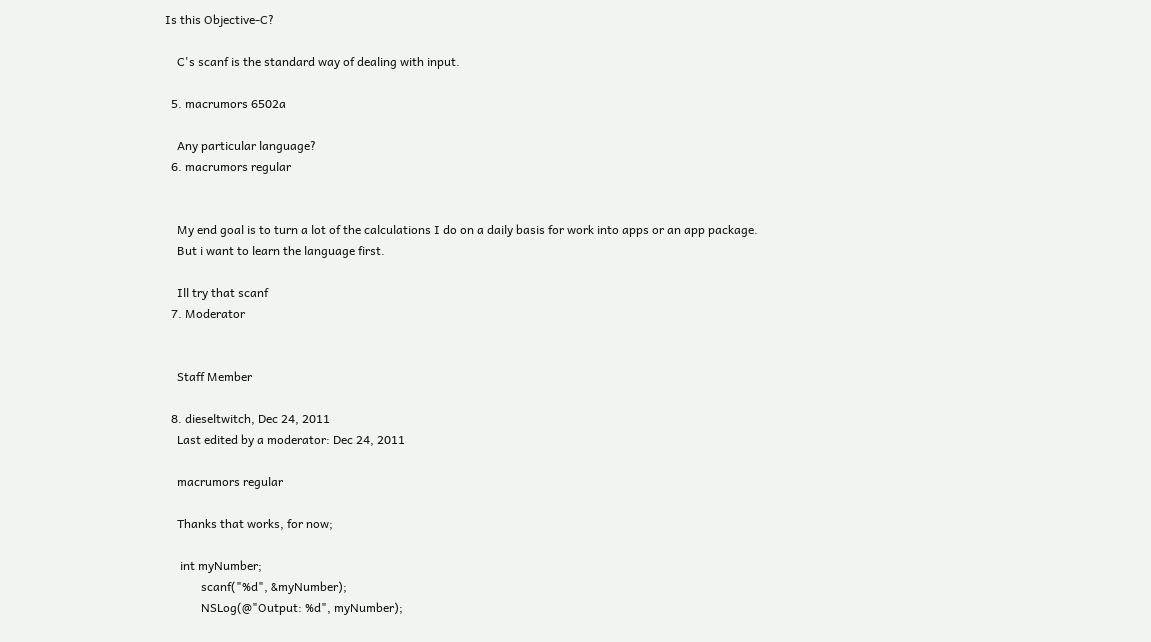Is this Objective-C?

    C's scanf is the standard way of dealing with input.

  5. macrumors 6502a

    Any particular language?
  6. macrumors regular


    My end goal is to turn a lot of the calculations I do on a daily basis for work into apps or an app package.
    But i want to learn the language first.

    Ill try that scanf
  7. Moderator


    Staff Member

  8. dieseltwitch, Dec 24, 2011
    Last edited by a moderator: Dec 24, 2011

    macrumors regular

    Thanks that works, for now;

     int myNumber;
            scanf("%d", &myNumber);
            NSLog(@"Output: %d", myNumber);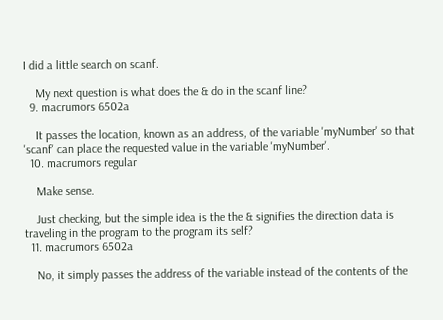I did a little search on scanf.

    My next question is what does the & do in the scanf line?
  9. macrumors 6502a

    It passes the location, known as an address, of the variable 'myNumber' so that 'scanf' can place the requested value in the variable 'myNumber'.
  10. macrumors regular

    Make sense.

    Just checking, but the simple idea is the the & signifies the direction data is traveling in the program to the program its self?
  11. macrumors 6502a

    No, it simply passes the address of the variable instead of the contents of the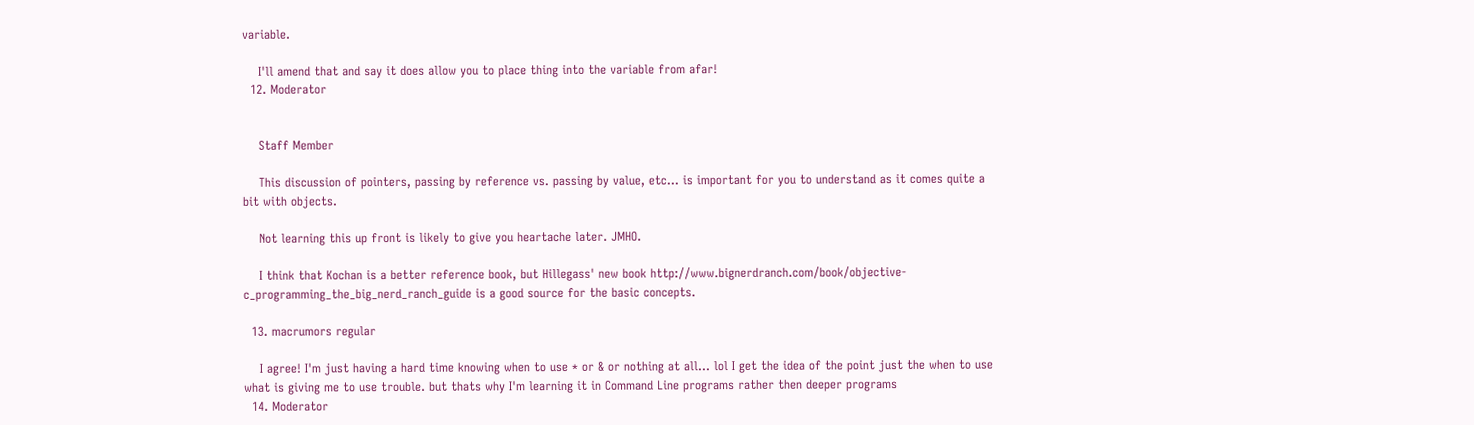variable.

    I'll amend that and say it does allow you to place thing into the variable from afar!
  12. Moderator


    Staff Member

    This discussion of pointers, passing by reference vs. passing by value, etc... is important for you to understand as it comes quite a bit with objects.

    Not learning this up front is likely to give you heartache later. JMHO.

    I think that Kochan is a better reference book, but Hillegass' new book http://www.bignerdranch.com/book/objective-c_programming_the_big_nerd_ranch_guide is a good source for the basic concepts.

  13. macrumors regular

    I agree! I'm just having a hard time knowing when to use * or & or nothing at all... lol I get the idea of the point just the when to use what is giving me to use trouble. but thats why I'm learning it in Command Line programs rather then deeper programs
  14. Moderator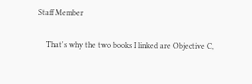Staff Member

    That's why the two books I linked are Objective C,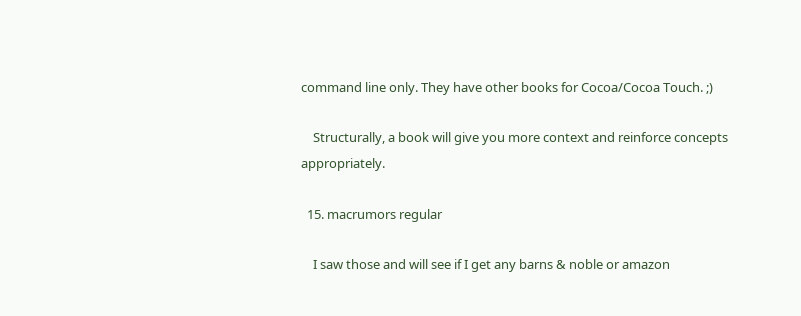command line only. They have other books for Cocoa/Cocoa Touch. ;)

    Structurally, a book will give you more context and reinforce concepts appropriately.

  15. macrumors regular

    I saw those and will see if I get any barns & noble or amazon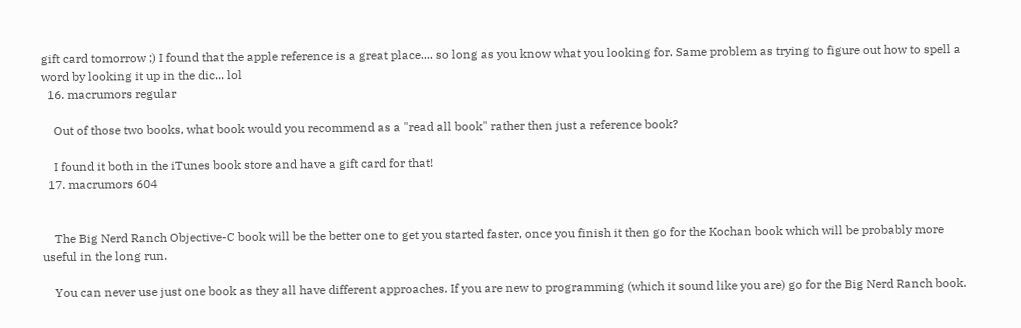gift card tomorrow ;) I found that the apple reference is a great place.... so long as you know what you looking for. Same problem as trying to figure out how to spell a word by looking it up in the dic... lol
  16. macrumors regular

    Out of those two books, what book would you recommend as a "read all book" rather then just a reference book?

    I found it both in the iTunes book store and have a gift card for that!
  17. macrumors 604


    The Big Nerd Ranch Objective-C book will be the better one to get you started faster, once you finish it then go for the Kochan book which will be probably more useful in the long run.

    You can never use just one book as they all have different approaches. If you are new to programming (which it sound like you are) go for the Big Nerd Ranch book.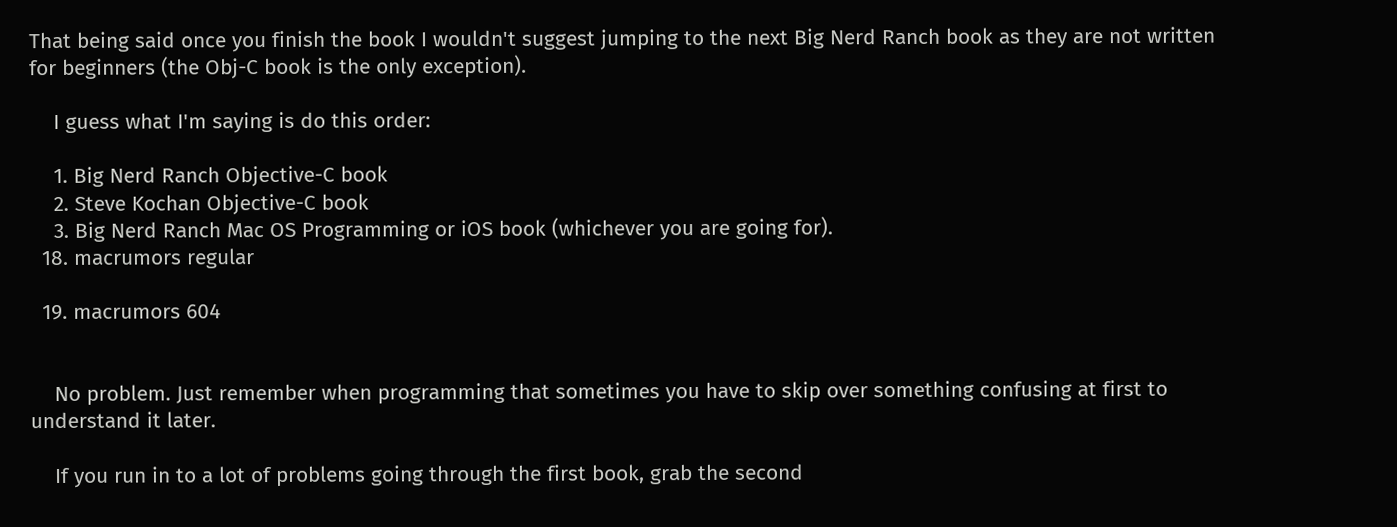That being said once you finish the book I wouldn't suggest jumping to the next Big Nerd Ranch book as they are not written for beginners (the Obj-C book is the only exception).

    I guess what I'm saying is do this order:

    1. Big Nerd Ranch Objective-C book
    2. Steve Kochan Objective-C book
    3. Big Nerd Ranch Mac OS Programming or iOS book (whichever you are going for).
  18. macrumors regular

  19. macrumors 604


    No problem. Just remember when programming that sometimes you have to skip over something confusing at first to understand it later.

    If you run in to a lot of problems going through the first book, grab the second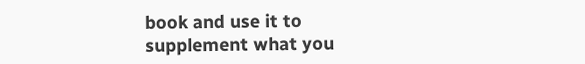book and use it to supplement what you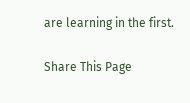are learning in the first.

Share This Page